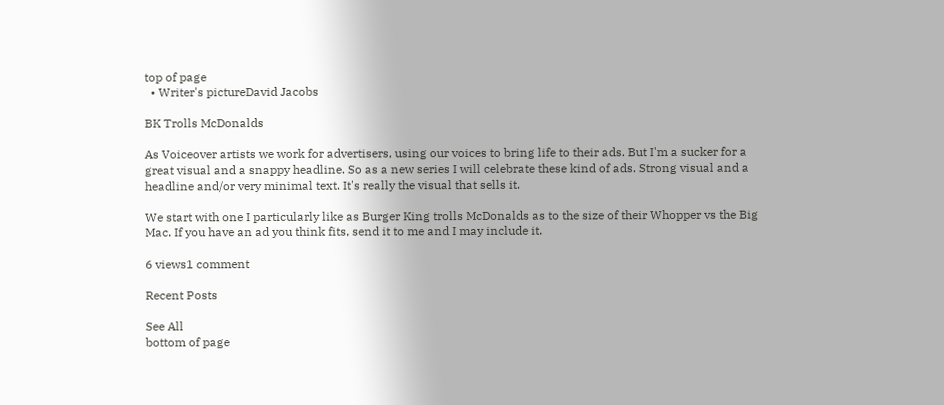top of page
  • Writer's pictureDavid Jacobs

BK Trolls McDonalds

As Voiceover artists we work for advertisers, using our voices to bring life to their ads. But I'm a sucker for a great visual and a snappy headline. So as a new series I will celebrate these kind of ads. Strong visual and a headline and/or very minimal text. It's really the visual that sells it.

We start with one I particularly like as Burger King trolls McDonalds as to the size of their Whopper vs the Big Mac. If you have an ad you think fits, send it to me and I may include it.

6 views1 comment

Recent Posts

See All
bottom of page